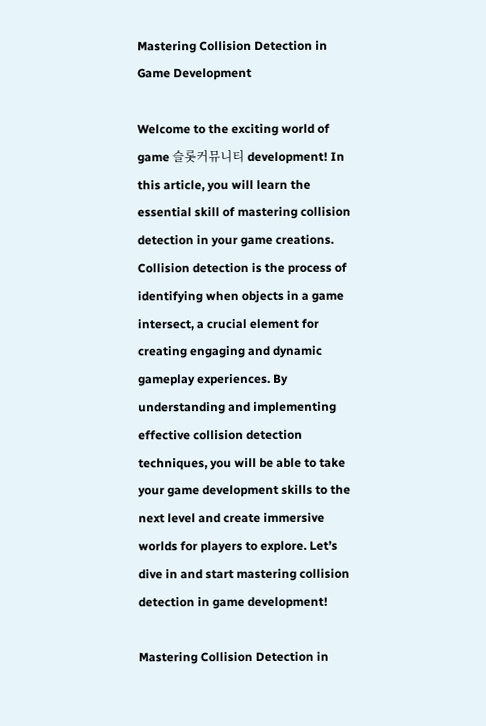Mastering Collision Detection in Game Development

Welcome to the exciting world of game 슬롯커뮤니티 development! In this article, you will learn the essential skill of mastering collision detection in your game creations. Collision detection is the process of identifying when objects in a game intersect, a crucial element for creating engaging and dynamic gameplay experiences. By understanding and implementing effective collision detection techniques, you will be able to take your game development skills to the next level and create immersive worlds for players to explore. Let’s dive in and start mastering collision detection in game development!

Mastering Collision Detection in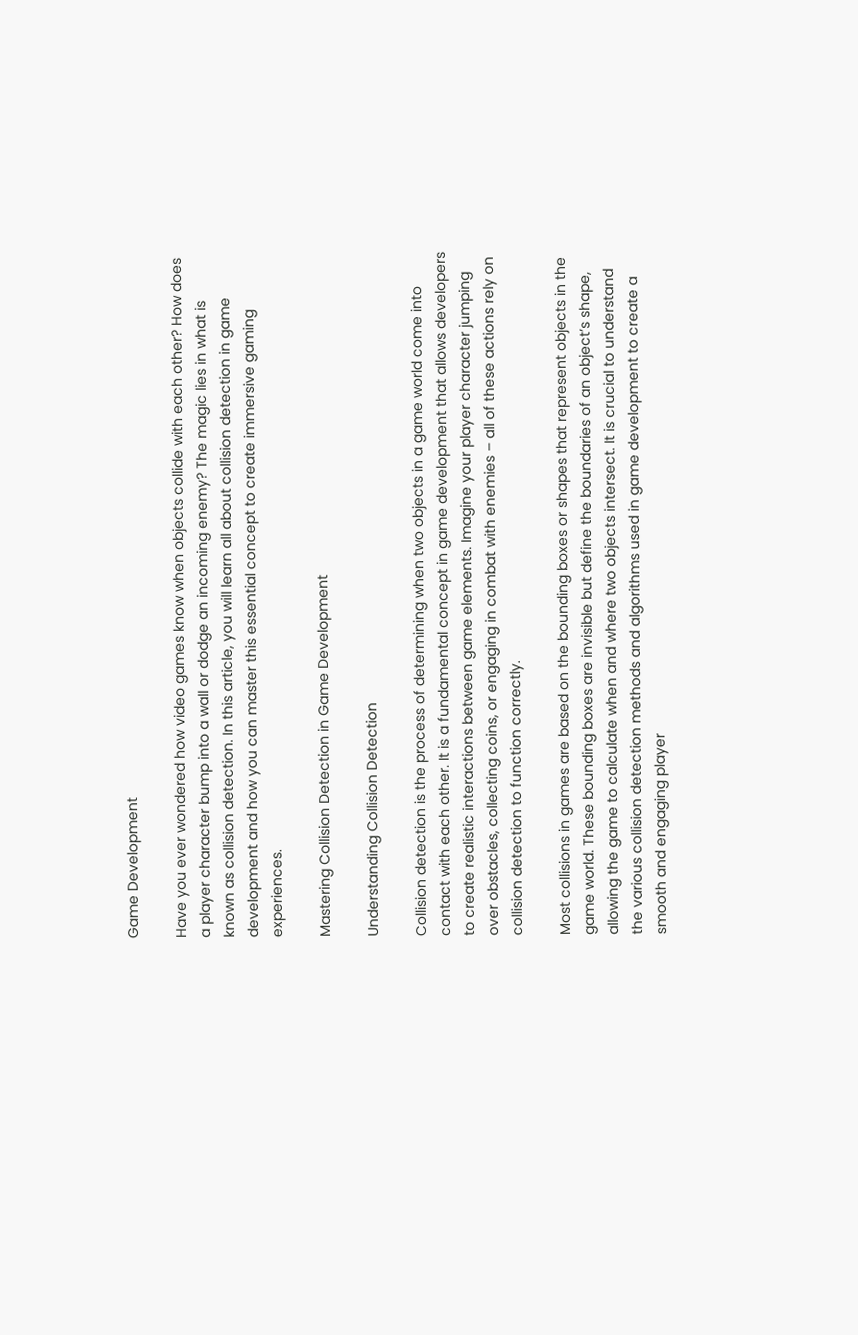Game Development

Have you ever wondered how video games know when objects collide with each other? How does a player character bump into a wall or dodge an incoming enemy? The magic lies in what is known as collision detection. In this article, you will learn all about collision detection in game development and how you can master this essential concept to create immersive gaming experiences.

Mastering Collision Detection in Game Development

Understanding Collision Detection

Collision detection is the process of determining when two objects in a game world come into contact with each other. It is a fundamental concept in game development that allows developers to create realistic interactions between game elements. Imagine your player character jumping over obstacles, collecting coins, or engaging in combat with enemies – all of these actions rely on collision detection to function correctly.

Most collisions in games are based on the bounding boxes or shapes that represent objects in the game world. These bounding boxes are invisible but define the boundaries of an object’s shape, allowing the game to calculate when and where two objects intersect. It is crucial to understand the various collision detection methods and algorithms used in game development to create a smooth and engaging player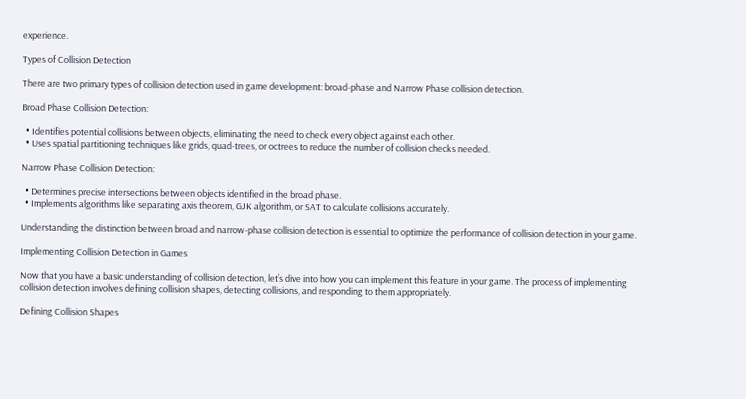experience.

Types of Collision Detection

There are two primary types of collision detection used in game development: broad-phase and Narrow Phase collision detection.

Broad Phase Collision Detection:

  • Identifies potential collisions between objects, eliminating the need to check every object against each other.
  • Uses spatial partitioning techniques like grids, quad-trees, or octrees to reduce the number of collision checks needed.

Narrow Phase Collision Detection:

  • Determines precise intersections between objects identified in the broad phase.
  • Implements algorithms like separating axis theorem, GJK algorithm, or SAT to calculate collisions accurately.

Understanding the distinction between broad and narrow-phase collision detection is essential to optimize the performance of collision detection in your game.

Implementing Collision Detection in Games

Now that you have a basic understanding of collision detection, let’s dive into how you can implement this feature in your game. The process of implementing collision detection involves defining collision shapes, detecting collisions, and responding to them appropriately.

Defining Collision Shapes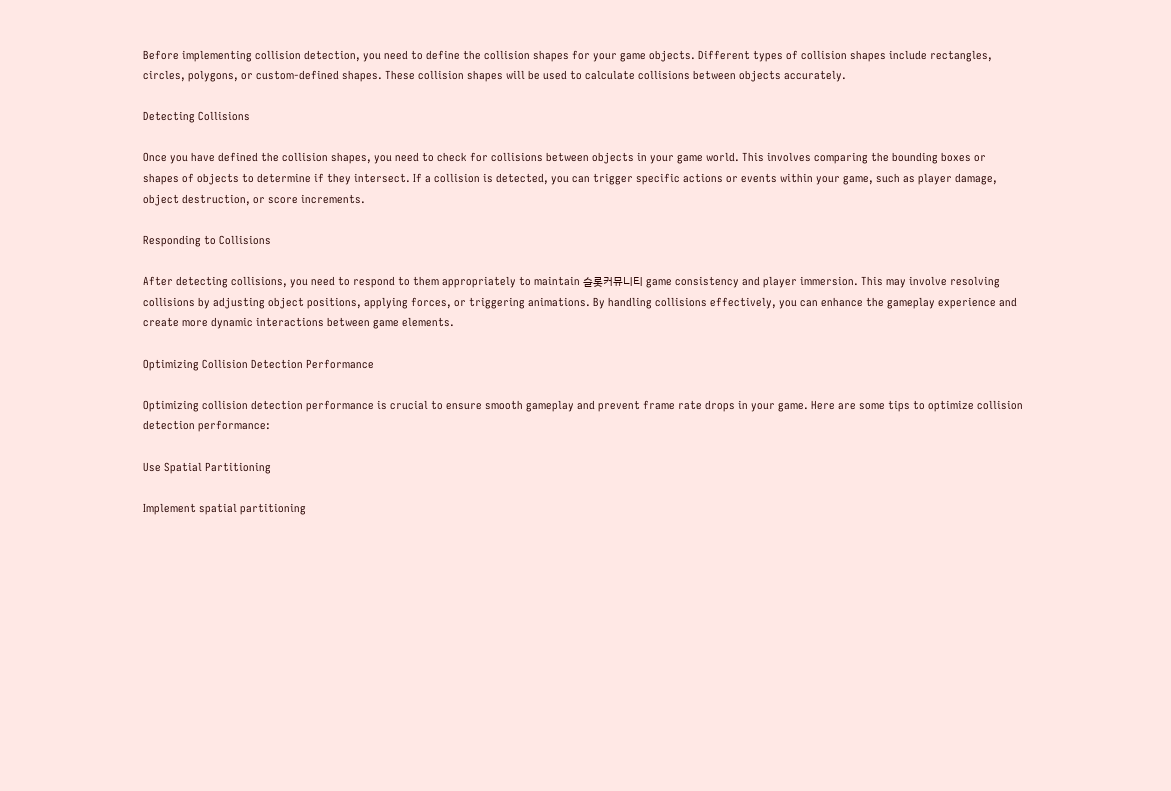Before implementing collision detection, you need to define the collision shapes for your game objects. Different types of collision shapes include rectangles, circles, polygons, or custom-defined shapes. These collision shapes will be used to calculate collisions between objects accurately.

Detecting Collisions

Once you have defined the collision shapes, you need to check for collisions between objects in your game world. This involves comparing the bounding boxes or shapes of objects to determine if they intersect. If a collision is detected, you can trigger specific actions or events within your game, such as player damage, object destruction, or score increments.

Responding to Collisions

After detecting collisions, you need to respond to them appropriately to maintain 슬롯커뮤니티 game consistency and player immersion. This may involve resolving collisions by adjusting object positions, applying forces, or triggering animations. By handling collisions effectively, you can enhance the gameplay experience and create more dynamic interactions between game elements.

Optimizing Collision Detection Performance

Optimizing collision detection performance is crucial to ensure smooth gameplay and prevent frame rate drops in your game. Here are some tips to optimize collision detection performance:

Use Spatial Partitioning

Implement spatial partitioning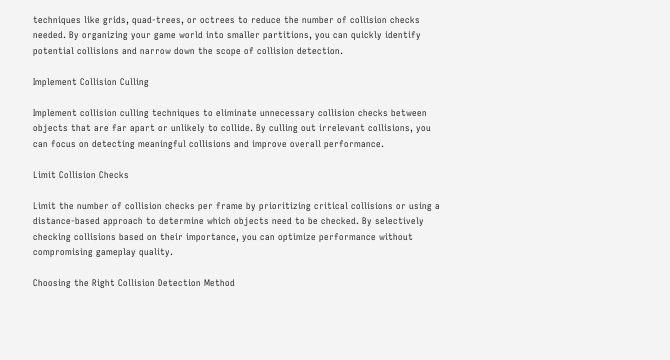techniques like grids, quad-trees, or octrees to reduce the number of collision checks needed. By organizing your game world into smaller partitions, you can quickly identify potential collisions and narrow down the scope of collision detection.

Implement Collision Culling

Implement collision culling techniques to eliminate unnecessary collision checks between objects that are far apart or unlikely to collide. By culling out irrelevant collisions, you can focus on detecting meaningful collisions and improve overall performance.

Limit Collision Checks

Limit the number of collision checks per frame by prioritizing critical collisions or using a distance-based approach to determine which objects need to be checked. By selectively checking collisions based on their importance, you can optimize performance without compromising gameplay quality.

Choosing the Right Collision Detection Method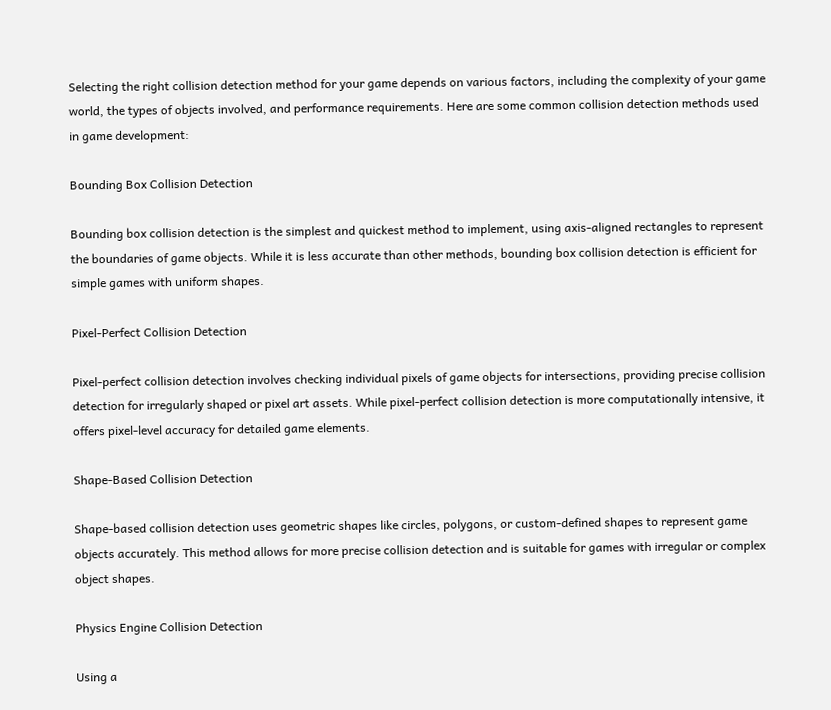Selecting the right collision detection method for your game depends on various factors, including the complexity of your game world, the types of objects involved, and performance requirements. Here are some common collision detection methods used in game development:

Bounding Box Collision Detection

Bounding box collision detection is the simplest and quickest method to implement, using axis-aligned rectangles to represent the boundaries of game objects. While it is less accurate than other methods, bounding box collision detection is efficient for simple games with uniform shapes.

Pixel-Perfect Collision Detection

Pixel-perfect collision detection involves checking individual pixels of game objects for intersections, providing precise collision detection for irregularly shaped or pixel art assets. While pixel-perfect collision detection is more computationally intensive, it offers pixel-level accuracy for detailed game elements.

Shape-Based Collision Detection

Shape-based collision detection uses geometric shapes like circles, polygons, or custom-defined shapes to represent game objects accurately. This method allows for more precise collision detection and is suitable for games with irregular or complex object shapes.

Physics Engine Collision Detection

Using a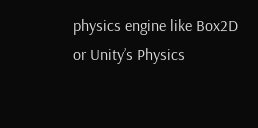physics engine like Box2D or Unity’s Physics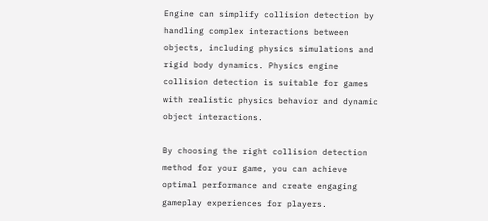Engine can simplify collision detection by handling complex interactions between objects, including physics simulations and rigid body dynamics. Physics engine collision detection is suitable for games with realistic physics behavior and dynamic object interactions.

By choosing the right collision detection method for your game, you can achieve optimal performance and create engaging gameplay experiences for players.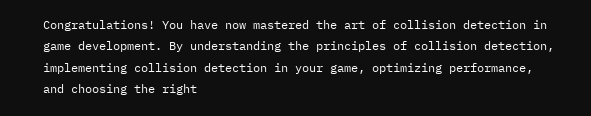Congratulations! You have now mastered the art of collision detection in game development. By understanding the principles of collision detection, implementing collision detection in your game, optimizing performance, and choosing the right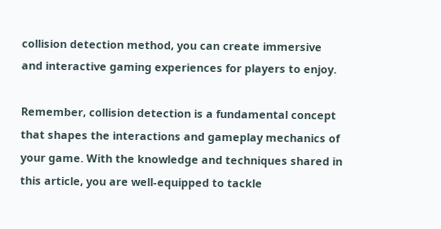collision detection method, you can create immersive and interactive gaming experiences for players to enjoy.

Remember, collision detection is a fundamental concept that shapes the interactions and gameplay mechanics of your game. With the knowledge and techniques shared in this article, you are well-equipped to tackle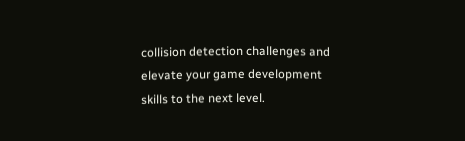collision detection challenges and elevate your game development skills to the next level.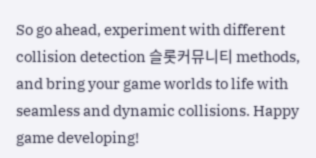So go ahead, experiment with different collision detection 슬롯커뮤니티 methods, and bring your game worlds to life with seamless and dynamic collisions. Happy game developing!